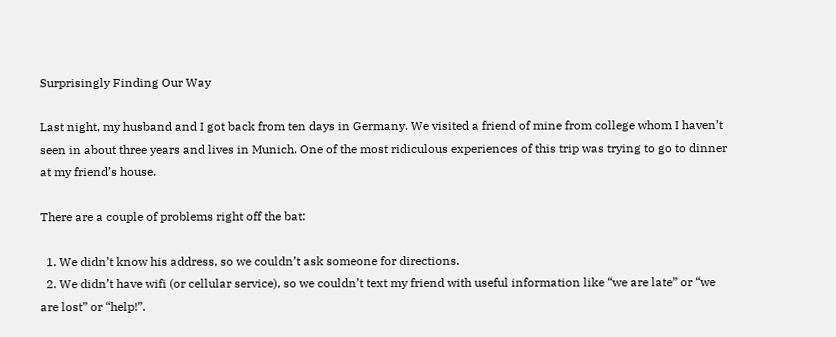Surprisingly Finding Our Way

Last night, my husband and I got back from ten days in Germany. We visited a friend of mine from college whom I haven’t seen in about three years and lives in Munich. One of the most ridiculous experiences of this trip was trying to go to dinner at my friend’s house.

There are a couple of problems right off the bat:

  1. We didn’t know his address, so we couldn’t ask someone for directions.
  2. We didn’t have wifi (or cellular service), so we couldn’t text my friend with useful information like “we are late” or “we are lost” or “help!”.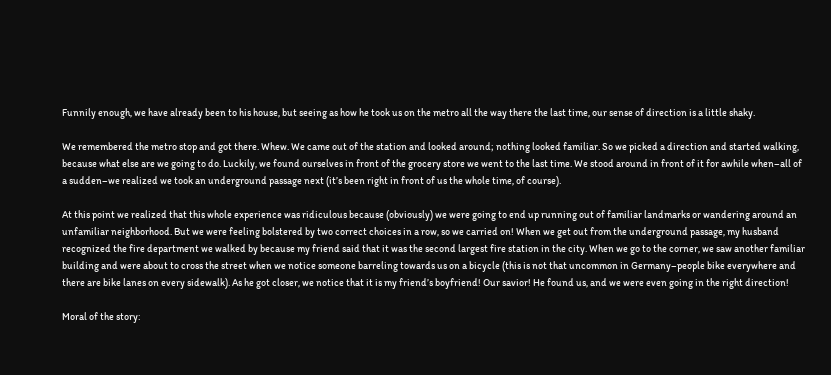Funnily enough, we have already been to his house, but seeing as how he took us on the metro all the way there the last time, our sense of direction is a little shaky.

We remembered the metro stop and got there. Whew. We came out of the station and looked around; nothing looked familiar. So we picked a direction and started walking, because what else are we going to do. Luckily, we found ourselves in front of the grocery store we went to the last time. We stood around in front of it for awhile when–all of a sudden–we realized we took an underground passage next (it’s been right in front of us the whole time, of course).

At this point we realized that this whole experience was ridiculous because (obviously) we were going to end up running out of familiar landmarks or wandering around an unfamiliar neighborhood. But we were feeling bolstered by two correct choices in a row, so we carried on! When we get out from the underground passage, my husband recognized the fire department we walked by because my friend said that it was the second largest fire station in the city. When we go to the corner, we saw another familiar building and were about to cross the street when we notice someone barreling towards us on a bicycle (this is not that uncommon in Germany–people bike everywhere and there are bike lanes on every sidewalk). As he got closer, we notice that it is my friend’s boyfriend! Our savior! He found us, and we were even going in the right direction!

Moral of the story: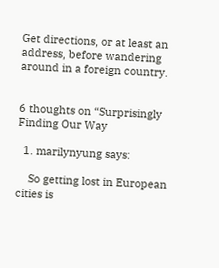Get directions, or at least an address, before wandering around in a foreign country.


6 thoughts on “Surprisingly Finding Our Way

  1. marilynyung says:

    So getting lost in European cities is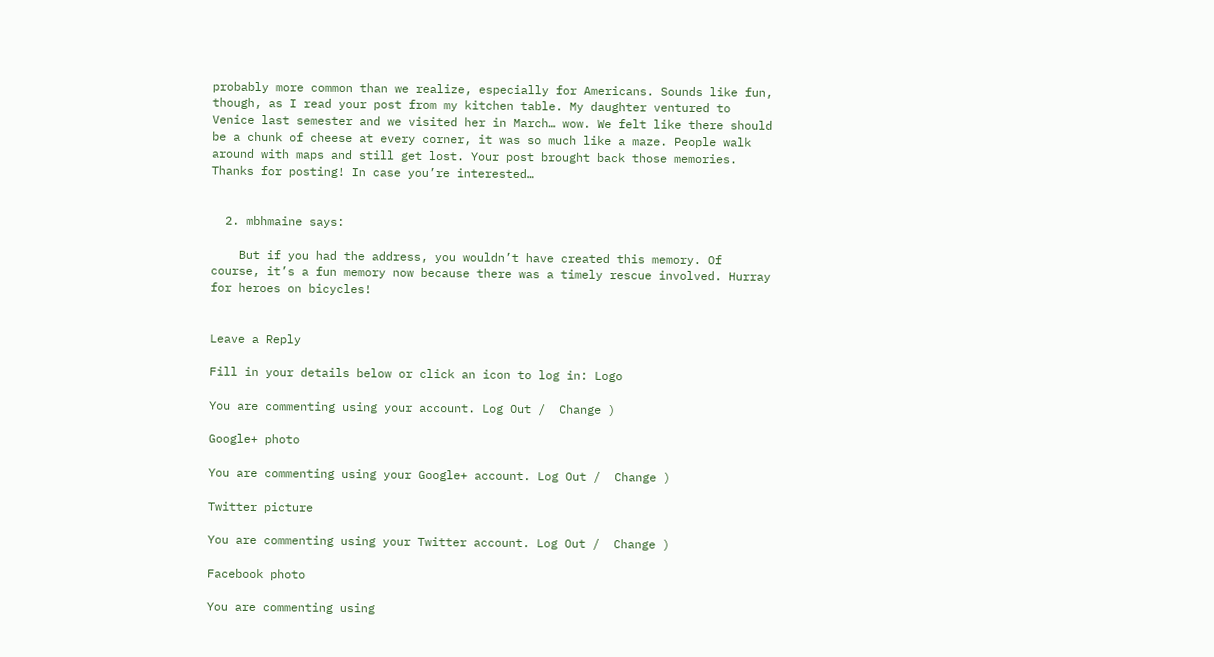probably more common than we realize, especially for Americans. Sounds like fun, though, as I read your post from my kitchen table. My daughter ventured to Venice last semester and we visited her in March… wow. We felt like there should be a chunk of cheese at every corner, it was so much like a maze. People walk around with maps and still get lost. Your post brought back those memories. Thanks for posting! In case you’re interested…


  2. mbhmaine says:

    But if you had the address, you wouldn’t have created this memory. Of course, it’s a fun memory now because there was a timely rescue involved. Hurray for heroes on bicycles!


Leave a Reply

Fill in your details below or click an icon to log in: Logo

You are commenting using your account. Log Out /  Change )

Google+ photo

You are commenting using your Google+ account. Log Out /  Change )

Twitter picture

You are commenting using your Twitter account. Log Out /  Change )

Facebook photo

You are commenting using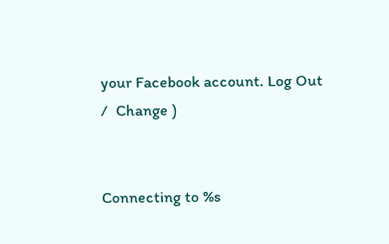your Facebook account. Log Out /  Change )


Connecting to %s